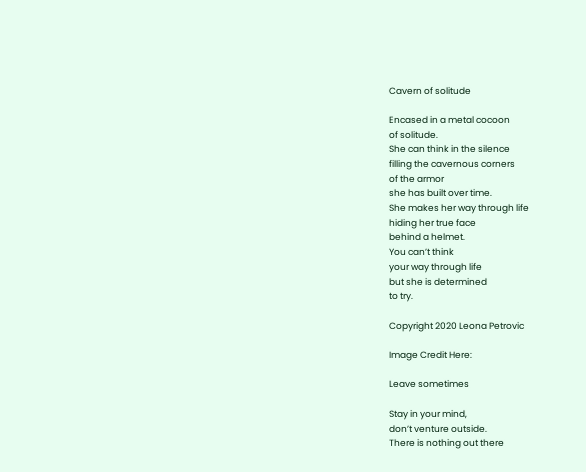Cavern of solitude

Encased in a metal cocoon
of solitude.
She can think in the silence
filling the cavernous corners
of the armor
she has built over time.
She makes her way through life
hiding her true face
behind a helmet.
You can’t think
your way through life
but she is determined
to try.

Copyright 2020 Leona Petrovic

Image Credit Here:

Leave sometimes

Stay in your mind,
don’t venture outside.
There is nothing out there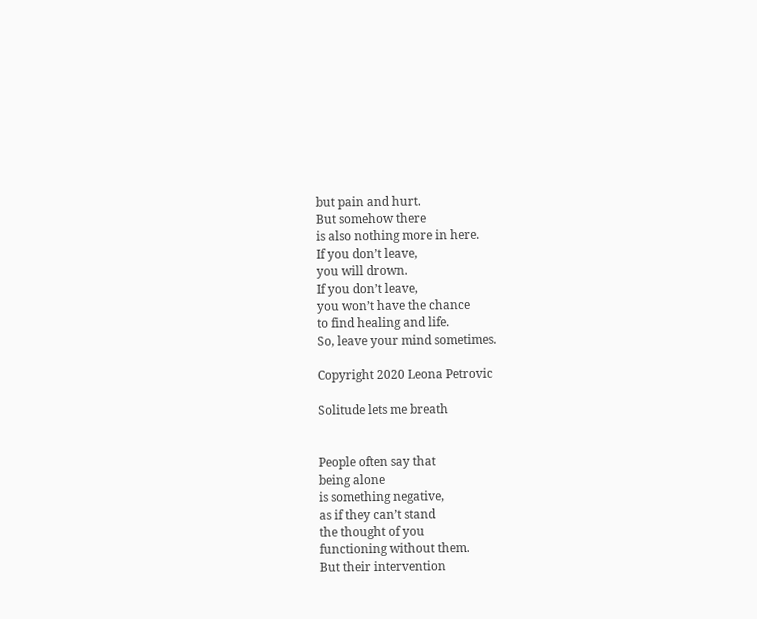but pain and hurt.
But somehow there
is also nothing more in here.
If you don’t leave,
you will drown.
If you don’t leave,
you won’t have the chance
to find healing and life.
So, leave your mind sometimes.

Copyright 2020 Leona Petrovic

Solitude lets me breath


People often say that
being alone
is something negative,
as if they can’t stand
the thought of you
functioning without them.
But their intervention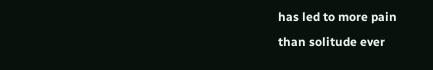has led to more pain
than solitude ever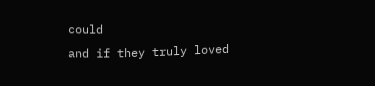could
and if they truly loved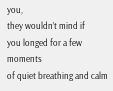you,
they wouldn’t mind if
you longed for a few moments
of quiet breathing and calm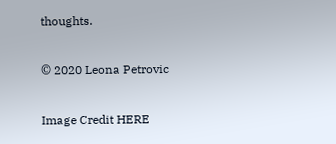thoughts.

© 2020 Leona Petrovic

Image Credit HERE